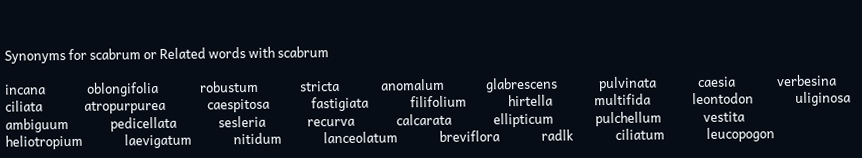Synonyms for scabrum or Related words with scabrum

incana              oblongifolia              robustum              stricta              anomalum              glabrescens              pulvinata              caesia              verbesina              ciliata              atropurpurea              caespitosa              fastigiata              filifolium              hirtella              multifida              leontodon              uliginosa              ambiguum              pedicellata              sesleria              recurva              calcarata              ellipticum              pulchellum              vestita              heliotropium              laevigatum              nitidum              lanceolatum              breviflora              radlk              ciliatum              leucopogon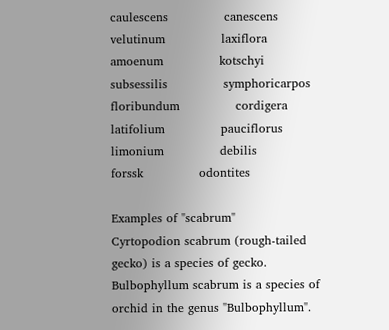caulescens              canescens              velutinum              laxiflora              amoenum              kotschyi              subsessilis              symphoricarpos              floribundum              cordigera              latifolium              pauciflorus              limonium              debilis              forssk              odontites

Examples of "scabrum"
Cyrtopodion scabrum (rough-tailed gecko) is a species of gecko.
Bulbophyllum scabrum is a species of orchid in the genus "Bulbophyllum".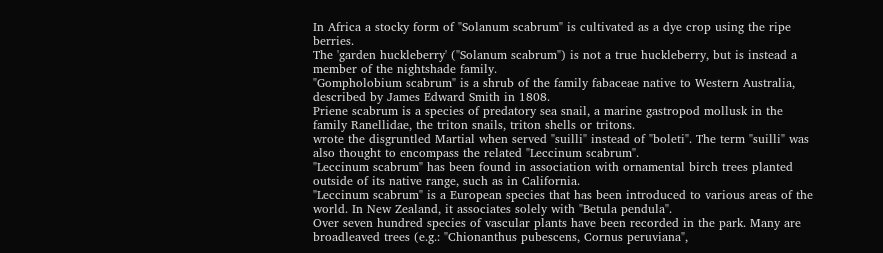In Africa a stocky form of "Solanum scabrum" is cultivated as a dye crop using the ripe berries.
The 'garden huckleberry' ("Solanum scabrum") is not a true huckleberry, but is instead a member of the nightshade family.
"Gompholobium scabrum" is a shrub of the family fabaceae native to Western Australia, described by James Edward Smith in 1808.
Priene scabrum is a species of predatory sea snail, a marine gastropod mollusk in the family Ranellidae, the triton snails, triton shells or tritons.
wrote the disgruntled Martial when served "suilli" instead of "boleti". The term "suilli" was also thought to encompass the related "Leccinum scabrum".
"Leccinum scabrum" has been found in association with ornamental birch trees planted outside of its native range, such as in California.
"Leccinum scabrum" is a European species that has been introduced to various areas of the world. In New Zealand, it associates solely with "Betula pendula".
Over seven hundred species of vascular plants have been recorded in the park. Many are broadleaved trees (e.g.: "Chionanthus pubescens, Cornus peruviana",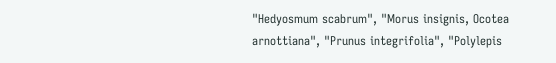"Hedyosmum scabrum", "Morus insignis, Ocotea arnottiana", "Prunus integrifolia", "Polylepis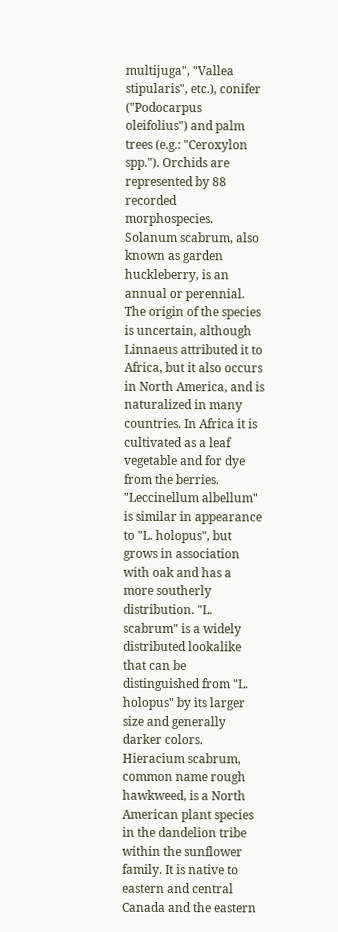multijuga", "Vallea stipularis", etc.), conifer ("Podocarpus oleifolius") and palm trees (e.g.: "Ceroxylon spp."). Orchids are represented by 88 recorded morphospecies.
Solanum scabrum, also known as garden huckleberry, is an annual or perennial. The origin of the species is uncertain, although Linnaeus attributed it to Africa, but it also occurs in North America, and is naturalized in many countries. In Africa it is cultivated as a leaf vegetable and for dye from the berries.
"Leccinellum albellum" is similar in appearance to "L. holopus", but grows in association with oak and has a more southerly distribution. "L. scabrum" is a widely distributed lookalike that can be distinguished from "L. holopus" by its larger size and generally darker colors.
Hieracium scabrum, common name rough hawkweed, is a North American plant species in the dandelion tribe within the sunflower family. It is native to eastern and central Canada and the eastern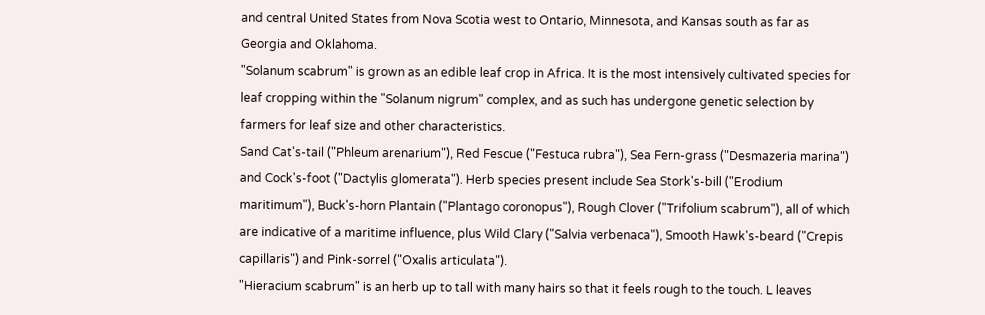and central United States from Nova Scotia west to Ontario, Minnesota, and Kansas south as far as Georgia and Oklahoma.
"Solanum scabrum" is grown as an edible leaf crop in Africa. It is the most intensively cultivated species for leaf cropping within the "Solanum nigrum" complex, and as such has undergone genetic selection by farmers for leaf size and other characteristics.
Sand Cat's-tail ("Phleum arenarium"), Red Fescue ("Festuca rubra"), Sea Fern-grass ("Desmazeria marina") and Cock's-foot ("Dactylis glomerata"). Herb species present include Sea Stork's-bill ("Erodium maritimum"), Buck's-horn Plantain ("Plantago coronopus"), Rough Clover ("Trifolium scabrum"), all of which are indicative of a maritime influence, plus Wild Clary ("Salvia verbenaca"), Smooth Hawk's-beard ("Crepis capillaris") and Pink-sorrel ("Oxalis articulata").
"Hieracium scabrum" is an herb up to tall with many hairs so that it feels rough to the touch. L leaves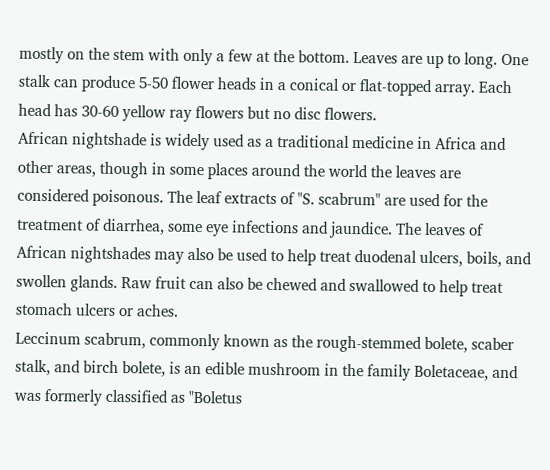mostly on the stem with only a few at the bottom. Leaves are up to long. One stalk can produce 5-50 flower heads in a conical or flat-topped array. Each head has 30-60 yellow ray flowers but no disc flowers.
African nightshade is widely used as a traditional medicine in Africa and other areas, though in some places around the world the leaves are considered poisonous. The leaf extracts of "S. scabrum" are used for the treatment of diarrhea, some eye infections and jaundice. The leaves of African nightshades may also be used to help treat duodenal ulcers, boils, and swollen glands. Raw fruit can also be chewed and swallowed to help treat stomach ulcers or aches.
Leccinum scabrum, commonly known as the rough-stemmed bolete, scaber stalk, and birch bolete, is an edible mushroom in the family Boletaceae, and was formerly classified as "Boletus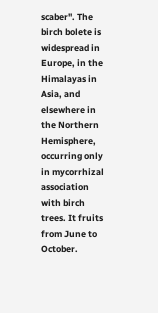scaber". The birch bolete is widespread in Europe, in the Himalayas in Asia, and elsewhere in the Northern Hemisphere, occurring only in mycorrhizal association with birch trees. It fruits from June to October.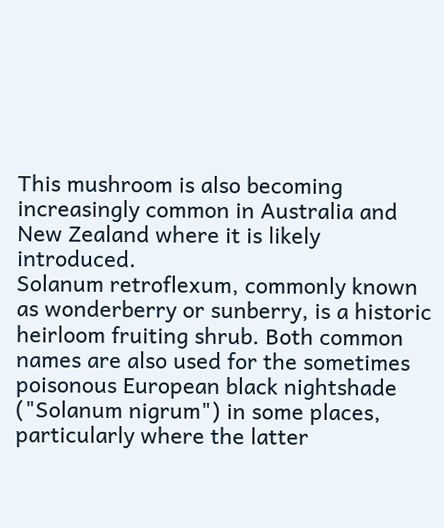This mushroom is also becoming increasingly common in Australia and New Zealand where it is likely introduced.
Solanum retroflexum, commonly known as wonderberry or sunberry, is a historic heirloom fruiting shrub. Both common names are also used for the sometimes poisonous European black nightshade ("Solanum nigrum") in some places, particularly where the latter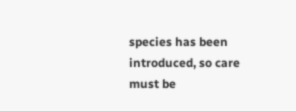species has been introduced, so care must be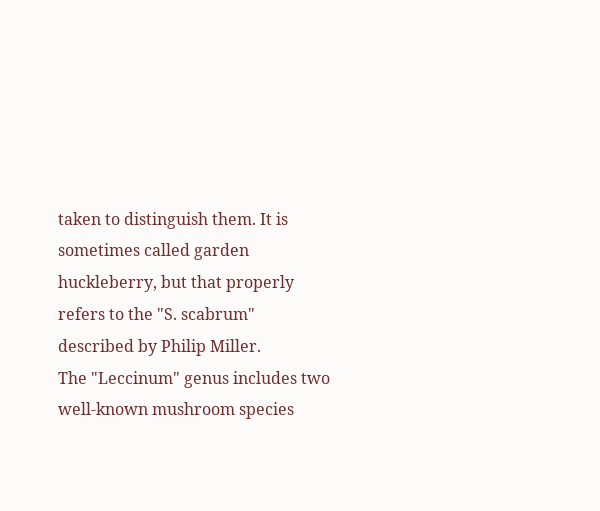taken to distinguish them. It is sometimes called garden huckleberry, but that properly refers to the "S. scabrum" described by Philip Miller.
The "Leccinum" genus includes two well-known mushroom species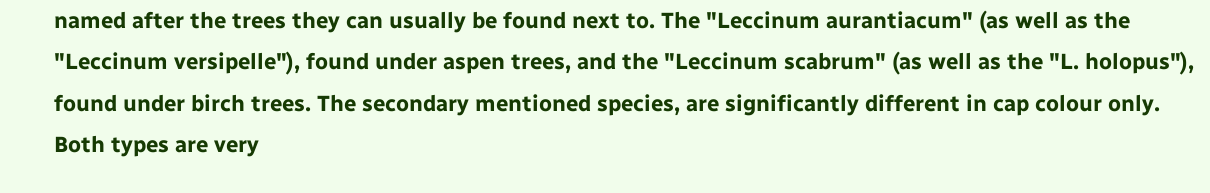named after the trees they can usually be found next to. The "Leccinum aurantiacum" (as well as the "Leccinum versipelle"), found under aspen trees, and the "Leccinum scabrum" (as well as the "L. holopus"), found under birch trees. The secondary mentioned species, are significantly different in cap colour only. Both types are very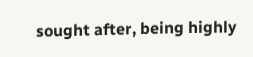sought after, being highly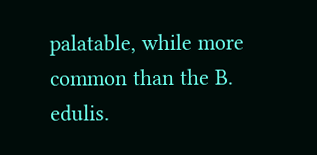palatable, while more common than the B. edulis.